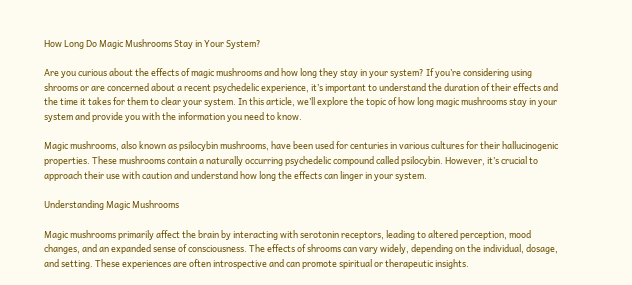How Long Do Magic Mushrooms Stay in Your System?

Are you curious about the effects of magic mushrooms and how long they stay in your system? If you’re considering using shrooms or are concerned about a recent psychedelic experience, it’s important to understand the duration of their effects and the time it takes for them to clear your system. In this article, we’ll explore the topic of how long magic mushrooms stay in your system and provide you with the information you need to know.

Magic mushrooms, also known as psilocybin mushrooms, have been used for centuries in various cultures for their hallucinogenic properties. These mushrooms contain a naturally occurring psychedelic compound called psilocybin. However, it’s crucial to approach their use with caution and understand how long the effects can linger in your system.

Understanding Magic Mushrooms

Magic mushrooms primarily affect the brain by interacting with serotonin receptors, leading to altered perception, mood changes, and an expanded sense of consciousness. The effects of shrooms can vary widely, depending on the individual, dosage, and setting. These experiences are often introspective and can promote spiritual or therapeutic insights.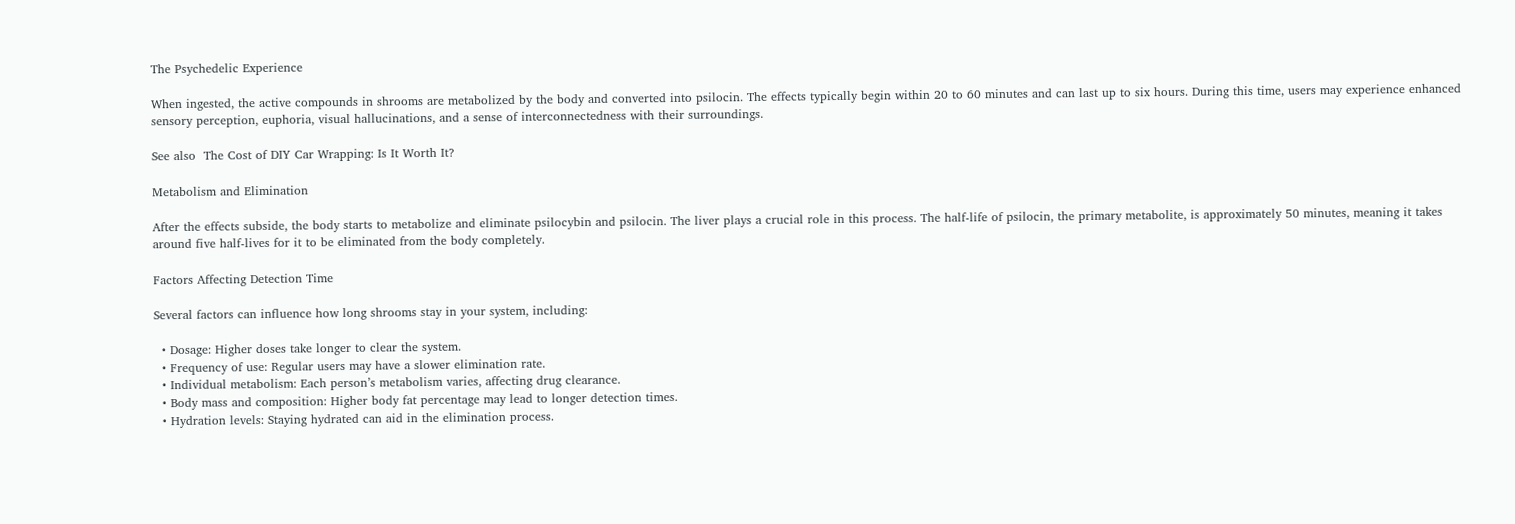The Psychedelic Experience

When ingested, the active compounds in shrooms are metabolized by the body and converted into psilocin. The effects typically begin within 20 to 60 minutes and can last up to six hours. During this time, users may experience enhanced sensory perception, euphoria, visual hallucinations, and a sense of interconnectedness with their surroundings.

See also  The Cost of DIY Car Wrapping: Is It Worth It?

Metabolism and Elimination

After the effects subside, the body starts to metabolize and eliminate psilocybin and psilocin. The liver plays a crucial role in this process. The half-life of psilocin, the primary metabolite, is approximately 50 minutes, meaning it takes around five half-lives for it to be eliminated from the body completely.

Factors Affecting Detection Time

Several factors can influence how long shrooms stay in your system, including:

  • Dosage: Higher doses take longer to clear the system.
  • Frequency of use: Regular users may have a slower elimination rate.
  • Individual metabolism: Each person’s metabolism varies, affecting drug clearance.
  • Body mass and composition: Higher body fat percentage may lead to longer detection times.
  • Hydration levels: Staying hydrated can aid in the elimination process.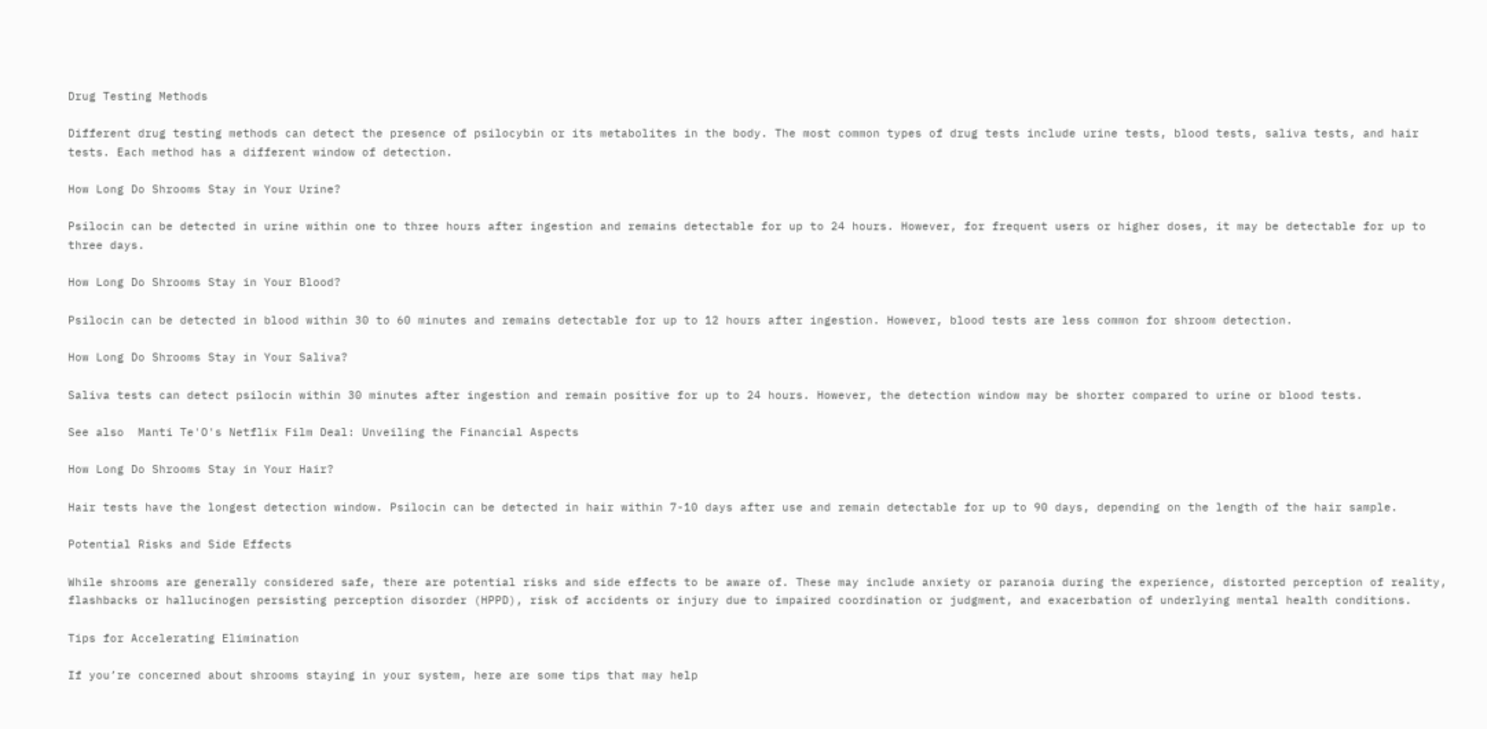Drug Testing Methods

Different drug testing methods can detect the presence of psilocybin or its metabolites in the body. The most common types of drug tests include urine tests, blood tests, saliva tests, and hair tests. Each method has a different window of detection.

How Long Do Shrooms Stay in Your Urine?

Psilocin can be detected in urine within one to three hours after ingestion and remains detectable for up to 24 hours. However, for frequent users or higher doses, it may be detectable for up to three days.

How Long Do Shrooms Stay in Your Blood?

Psilocin can be detected in blood within 30 to 60 minutes and remains detectable for up to 12 hours after ingestion. However, blood tests are less common for shroom detection.

How Long Do Shrooms Stay in Your Saliva?

Saliva tests can detect psilocin within 30 minutes after ingestion and remain positive for up to 24 hours. However, the detection window may be shorter compared to urine or blood tests.

See also  Manti Te'O's Netflix Film Deal: Unveiling the Financial Aspects

How Long Do Shrooms Stay in Your Hair?

Hair tests have the longest detection window. Psilocin can be detected in hair within 7-10 days after use and remain detectable for up to 90 days, depending on the length of the hair sample.

Potential Risks and Side Effects

While shrooms are generally considered safe, there are potential risks and side effects to be aware of. These may include anxiety or paranoia during the experience, distorted perception of reality, flashbacks or hallucinogen persisting perception disorder (HPPD), risk of accidents or injury due to impaired coordination or judgment, and exacerbation of underlying mental health conditions.

Tips for Accelerating Elimination

If you’re concerned about shrooms staying in your system, here are some tips that may help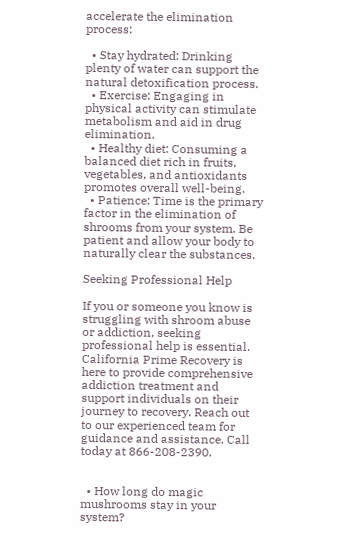accelerate the elimination process:

  • Stay hydrated: Drinking plenty of water can support the natural detoxification process.
  • Exercise: Engaging in physical activity can stimulate metabolism and aid in drug elimination.
  • Healthy diet: Consuming a balanced diet rich in fruits, vegetables, and antioxidants promotes overall well-being.
  • Patience: Time is the primary factor in the elimination of shrooms from your system. Be patient and allow your body to naturally clear the substances.

Seeking Professional Help

If you or someone you know is struggling with shroom abuse or addiction, seeking professional help is essential. California Prime Recovery is here to provide comprehensive addiction treatment and support individuals on their journey to recovery. Reach out to our experienced team for guidance and assistance. Call today at 866-208-2390.


  • How long do magic mushrooms stay in your system?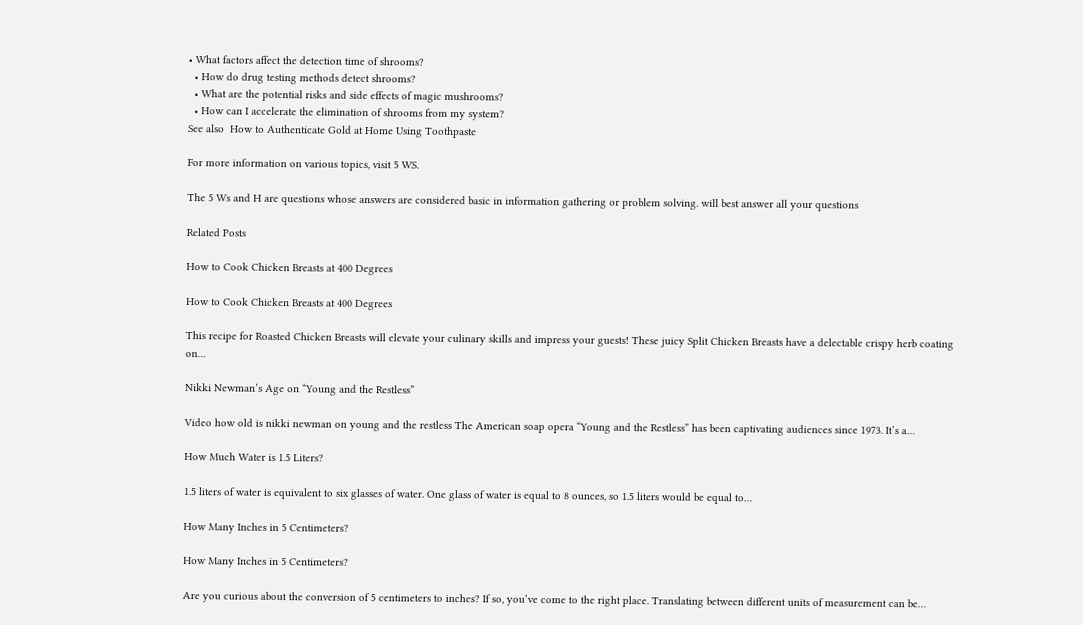• What factors affect the detection time of shrooms?
  • How do drug testing methods detect shrooms?
  • What are the potential risks and side effects of magic mushrooms?
  • How can I accelerate the elimination of shrooms from my system?
See also  How to Authenticate Gold at Home Using Toothpaste

For more information on various topics, visit 5 WS.

The 5 Ws and H are questions whose answers are considered basic in information gathering or problem solving. will best answer all your questions

Related Posts

How to Cook Chicken Breasts at 400 Degrees

How to Cook Chicken Breasts at 400 Degrees

This recipe for Roasted Chicken Breasts will elevate your culinary skills and impress your guests! These juicy Split Chicken Breasts have a delectable crispy herb coating on…

Nikki Newman’s Age on “Young and the Restless”

Video how old is nikki newman on young and the restless The American soap opera “Young and the Restless” has been captivating audiences since 1973. It’s a…

How Much Water is 1.5 Liters?

1.5 liters of water is equivalent to six glasses of water. One glass of water is equal to 8 ounces, so 1.5 liters would be equal to…

How Many Inches in 5 Centimeters?

How Many Inches in 5 Centimeters?

Are you curious about the conversion of 5 centimeters to inches? If so, you’ve come to the right place. Translating between different units of measurement can be…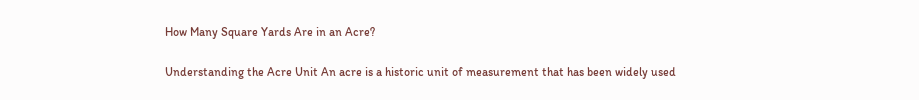How Many Square Yards Are in an Acre?

Understanding the Acre Unit An acre is a historic unit of measurement that has been widely used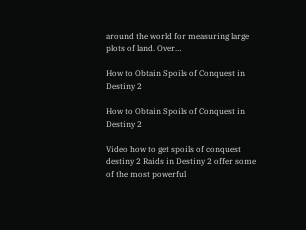around the world for measuring large plots of land. Over…

How to Obtain Spoils of Conquest in Destiny 2

How to Obtain Spoils of Conquest in Destiny 2

Video how to get spoils of conquest destiny 2 Raids in Destiny 2 offer some of the most powerful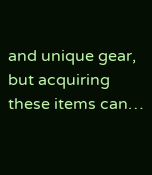and unique gear, but acquiring these items can…